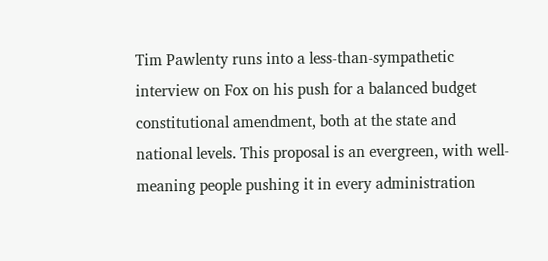Tim Pawlenty runs into a less-than-sympathetic interview on Fox on his push for a balanced budget constitutional amendment, both at the state and national levels. This proposal is an evergreen, with well-meaning people pushing it in every administration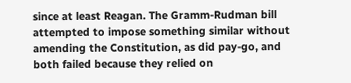since at least Reagan. The Gramm-Rudman bill attempted to impose something similar without amending the Constitution, as did pay-go, and both failed because they relied on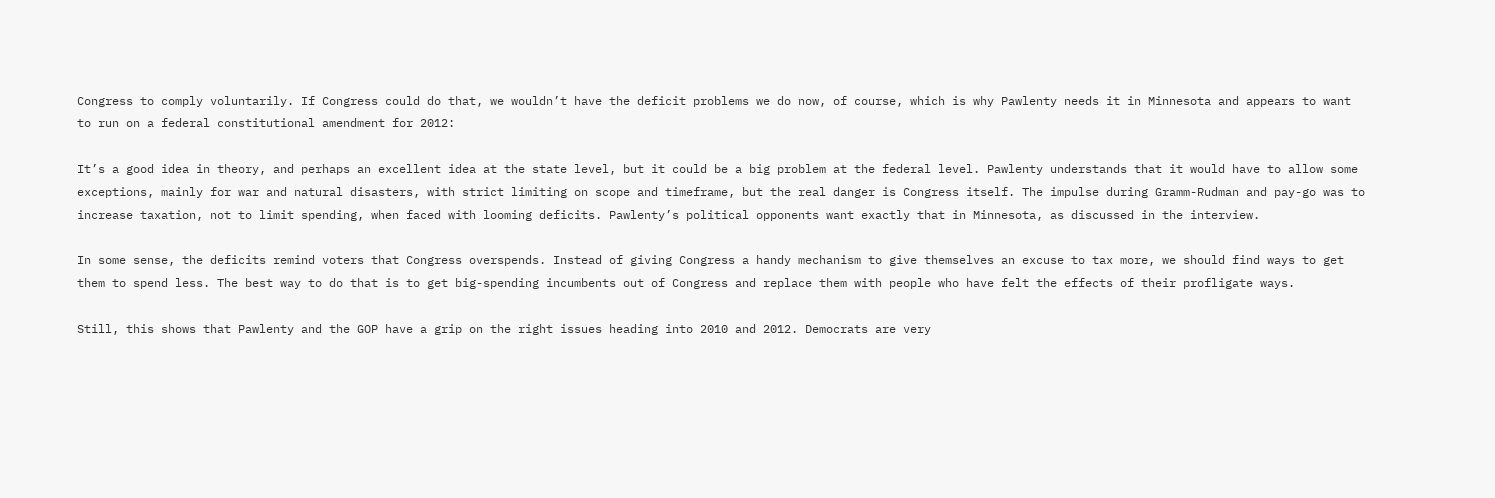Congress to comply voluntarily. If Congress could do that, we wouldn’t have the deficit problems we do now, of course, which is why Pawlenty needs it in Minnesota and appears to want to run on a federal constitutional amendment for 2012:

It’s a good idea in theory, and perhaps an excellent idea at the state level, but it could be a big problem at the federal level. Pawlenty understands that it would have to allow some exceptions, mainly for war and natural disasters, with strict limiting on scope and timeframe, but the real danger is Congress itself. The impulse during Gramm-Rudman and pay-go was to increase taxation, not to limit spending, when faced with looming deficits. Pawlenty’s political opponents want exactly that in Minnesota, as discussed in the interview.

In some sense, the deficits remind voters that Congress overspends. Instead of giving Congress a handy mechanism to give themselves an excuse to tax more, we should find ways to get them to spend less. The best way to do that is to get big-spending incumbents out of Congress and replace them with people who have felt the effects of their profligate ways.

Still, this shows that Pawlenty and the GOP have a grip on the right issues heading into 2010 and 2012. Democrats are very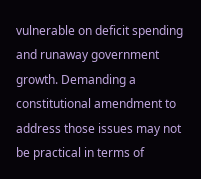vulnerable on deficit spending and runaway government growth. Demanding a constitutional amendment to address those issues may not be practical in terms of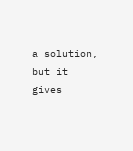a solution, but it gives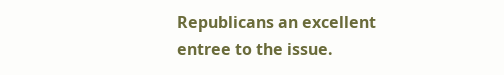Republicans an excellent entree to the issue.